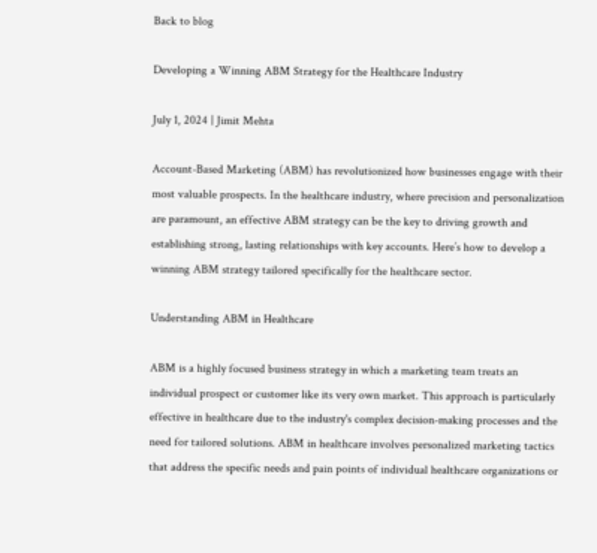Back to blog

Developing a Winning ABM Strategy for the Healthcare Industry

July 1, 2024 | Jimit Mehta

Account-Based Marketing (ABM) has revolutionized how businesses engage with their most valuable prospects. In the healthcare industry, where precision and personalization are paramount, an effective ABM strategy can be the key to driving growth and establishing strong, lasting relationships with key accounts. Here’s how to develop a winning ABM strategy tailored specifically for the healthcare sector.

Understanding ABM in Healthcare

ABM is a highly focused business strategy in which a marketing team treats an individual prospect or customer like its very own market. This approach is particularly effective in healthcare due to the industry's complex decision-making processes and the need for tailored solutions. ABM in healthcare involves personalized marketing tactics that address the specific needs and pain points of individual healthcare organizations or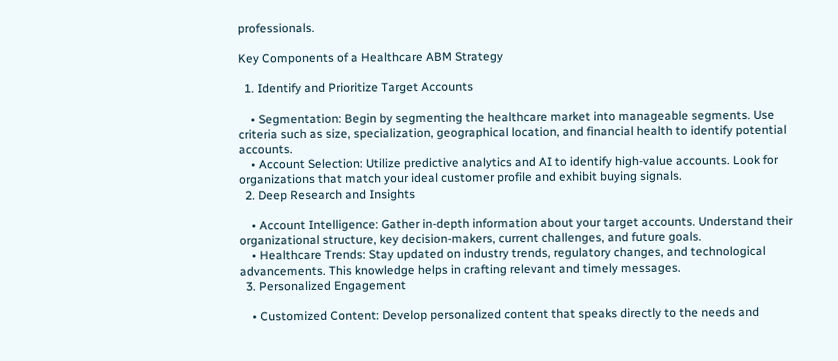professionals.

Key Components of a Healthcare ABM Strategy

  1. Identify and Prioritize Target Accounts

    • Segmentation: Begin by segmenting the healthcare market into manageable segments. Use criteria such as size, specialization, geographical location, and financial health to identify potential accounts.
    • Account Selection: Utilize predictive analytics and AI to identify high-value accounts. Look for organizations that match your ideal customer profile and exhibit buying signals.
  2. Deep Research and Insights

    • Account Intelligence: Gather in-depth information about your target accounts. Understand their organizational structure, key decision-makers, current challenges, and future goals.
    • Healthcare Trends: Stay updated on industry trends, regulatory changes, and technological advancements. This knowledge helps in crafting relevant and timely messages.
  3. Personalized Engagement

    • Customized Content: Develop personalized content that speaks directly to the needs and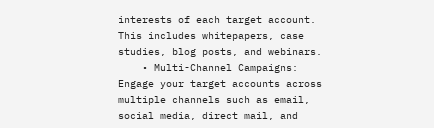interests of each target account. This includes whitepapers, case studies, blog posts, and webinars.
    • Multi-Channel Campaigns: Engage your target accounts across multiple channels such as email, social media, direct mail, and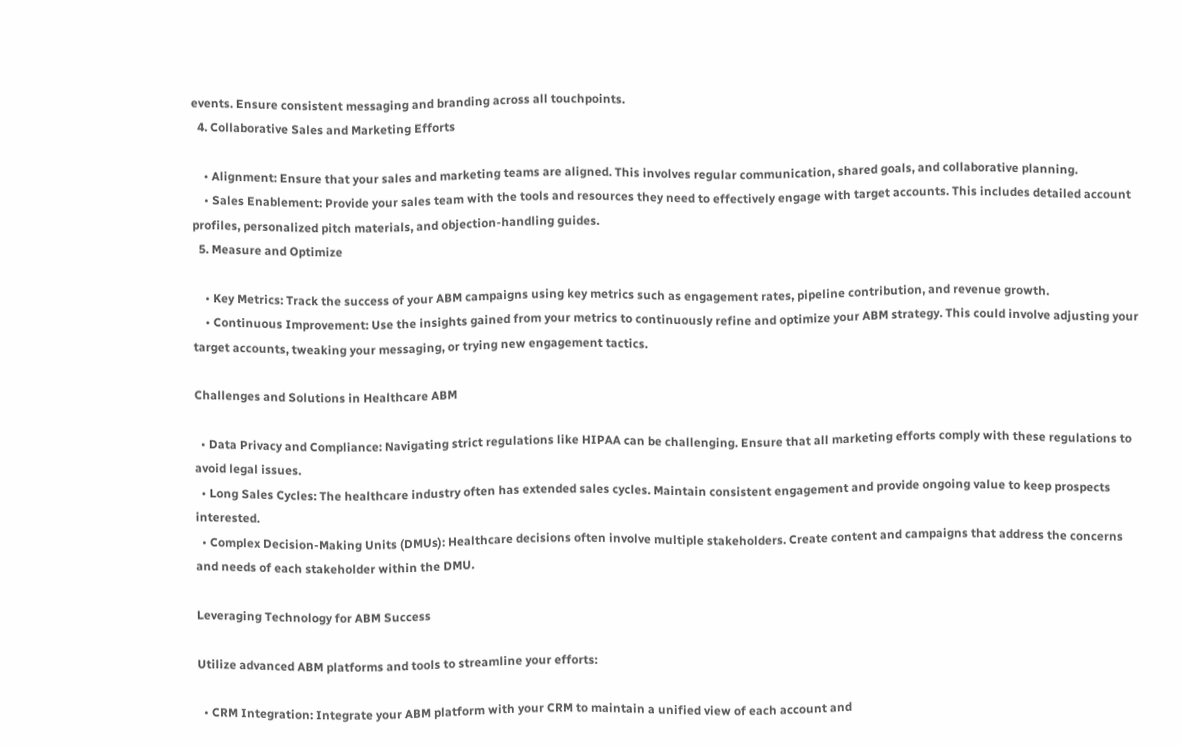events. Ensure consistent messaging and branding across all touchpoints.
  4. Collaborative Sales and Marketing Efforts

    • Alignment: Ensure that your sales and marketing teams are aligned. This involves regular communication, shared goals, and collaborative planning.
    • Sales Enablement: Provide your sales team with the tools and resources they need to effectively engage with target accounts. This includes detailed account profiles, personalized pitch materials, and objection-handling guides.
  5. Measure and Optimize

    • Key Metrics: Track the success of your ABM campaigns using key metrics such as engagement rates, pipeline contribution, and revenue growth.
    • Continuous Improvement: Use the insights gained from your metrics to continuously refine and optimize your ABM strategy. This could involve adjusting your target accounts, tweaking your messaging, or trying new engagement tactics.

Challenges and Solutions in Healthcare ABM

  • Data Privacy and Compliance: Navigating strict regulations like HIPAA can be challenging. Ensure that all marketing efforts comply with these regulations to avoid legal issues.
  • Long Sales Cycles: The healthcare industry often has extended sales cycles. Maintain consistent engagement and provide ongoing value to keep prospects interested.
  • Complex Decision-Making Units (DMUs): Healthcare decisions often involve multiple stakeholders. Create content and campaigns that address the concerns and needs of each stakeholder within the DMU.

Leveraging Technology for ABM Success

Utilize advanced ABM platforms and tools to streamline your efforts:

  • CRM Integration: Integrate your ABM platform with your CRM to maintain a unified view of each account and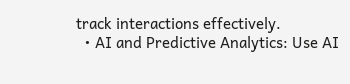track interactions effectively.
  • AI and Predictive Analytics: Use AI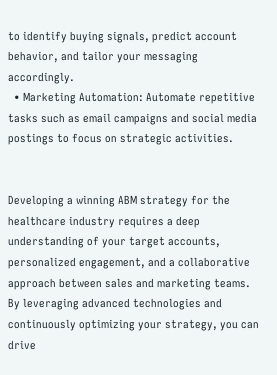to identify buying signals, predict account behavior, and tailor your messaging accordingly.
  • Marketing Automation: Automate repetitive tasks such as email campaigns and social media postings to focus on strategic activities.


Developing a winning ABM strategy for the healthcare industry requires a deep understanding of your target accounts, personalized engagement, and a collaborative approach between sales and marketing teams. By leveraging advanced technologies and continuously optimizing your strategy, you can drive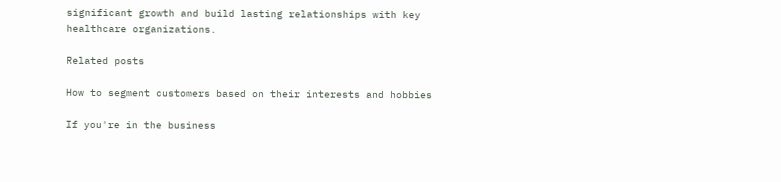significant growth and build lasting relationships with key healthcare organizations.

Related posts

How to segment customers based on their interests and hobbies

If you're in the business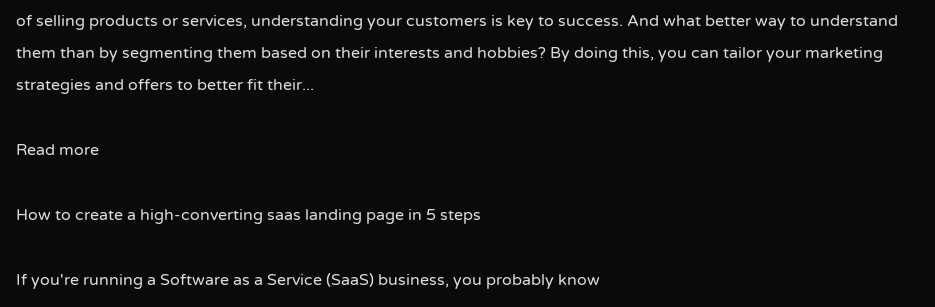of selling products or services, understanding your customers is key to success. And what better way to understand them than by segmenting them based on their interests and hobbies? By doing this, you can tailor your marketing strategies and offers to better fit their...

Read more

How to create a high-converting saas landing page in 5 steps

If you're running a Software as a Service (SaaS) business, you probably know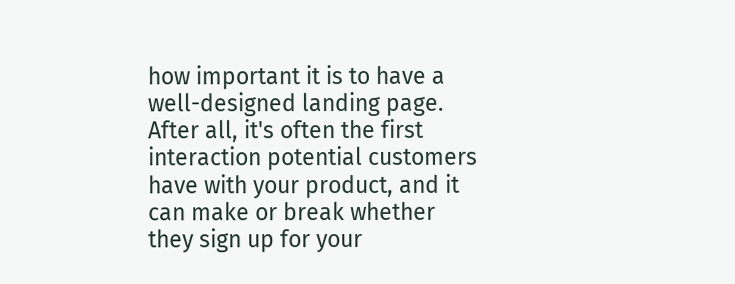how important it is to have a well-designed landing page. After all, it's often the first interaction potential customers have with your product, and it can make or break whether they sign up for your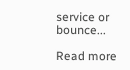service or bounce...

Read more